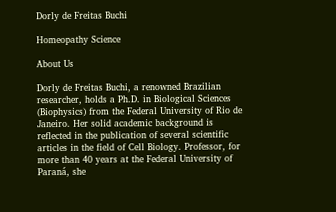Dorly de Freitas Buchi

Homeopathy Science

About Us

Dorly de Freitas Buchi, a renowned Brazilian researcher, holds a Ph.D. in Biological Sciences (Biophysics) from the Federal University of Rio de Janeiro. Her solid academic background is reflected in the publication of several scientific articles in the field of Cell Biology. Professor, for more than 40 years at the Federal University of Paraná, she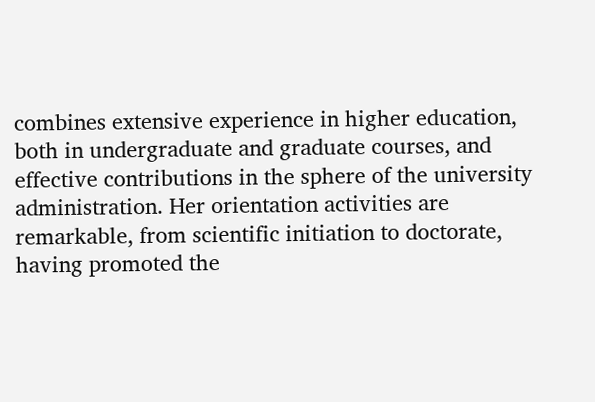combines extensive experience in higher education, both in undergraduate and graduate courses, and effective contributions in the sphere of the university administration. Her orientation activities are remarkable, from scientific initiation to doctorate, having promoted the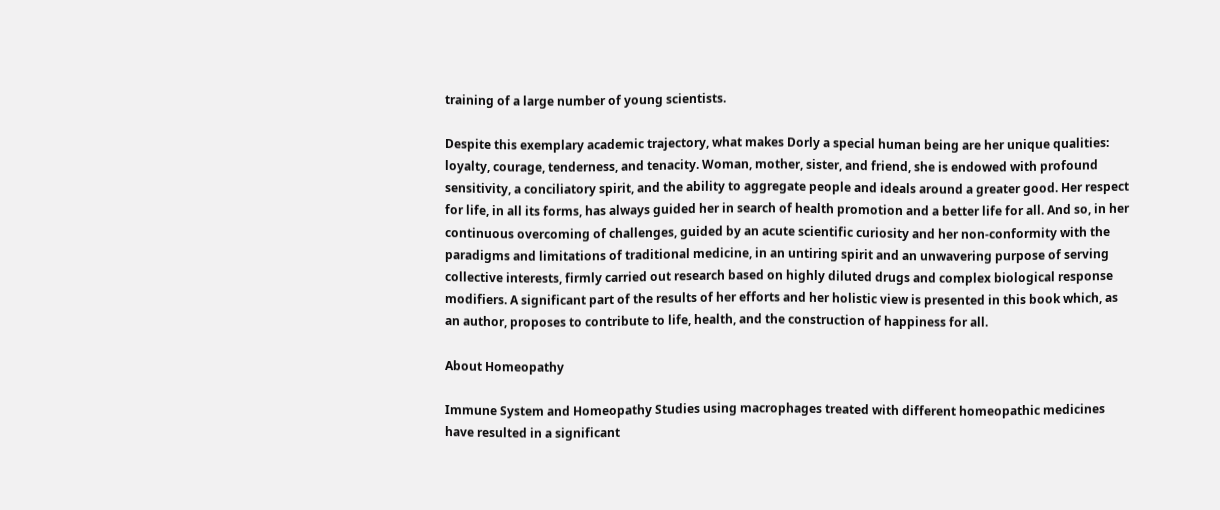training of a large number of young scientists.

Despite this exemplary academic trajectory, what makes Dorly a special human being are her unique qualities: loyalty, courage, tenderness, and tenacity. Woman, mother, sister, and friend, she is endowed with profound sensitivity, a conciliatory spirit, and the ability to aggregate people and ideals around a greater good. Her respect for life, in all its forms, has always guided her in search of health promotion and a better life for all. And so, in her continuous overcoming of challenges, guided by an acute scientific curiosity and her non-conformity with the paradigms and limitations of traditional medicine, in an untiring spirit and an unwavering purpose of serving collective interests, firmly carried out research based on highly diluted drugs and complex biological response modifiers. A significant part of the results of her efforts and her holistic view is presented in this book which, as an author, proposes to contribute to life, health, and the construction of happiness for all.

About Homeopathy

Immune System and Homeopathy Studies using macrophages treated with different homeopathic medicines have resulted in a significant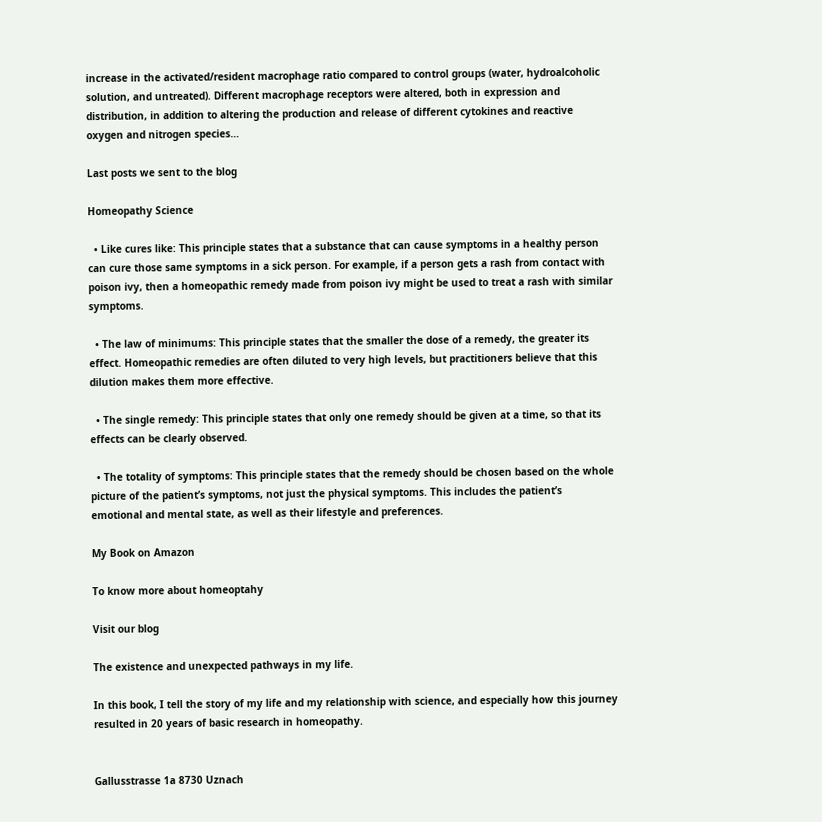increase in the activated/resident macrophage ratio compared to control groups (water, hydroalcoholic solution, and untreated). Different macrophage receptors were altered, both in expression and distribution, in addition to altering the production and release of different cytokines and reactive oxygen and nitrogen species…

Last posts we sent to the blog

Homeopathy Science

  • Like cures like: This principle states that a substance that can cause symptoms in a healthy person can cure those same symptoms in a sick person. For example, if a person gets a rash from contact with poison ivy, then a homeopathic remedy made from poison ivy might be used to treat a rash with similar symptoms.

  • The law of minimums: This principle states that the smaller the dose of a remedy, the greater its effect. Homeopathic remedies are often diluted to very high levels, but practitioners believe that this dilution makes them more effective.

  • The single remedy: This principle states that only one remedy should be given at a time, so that its effects can be clearly observed.

  • The totality of symptoms: This principle states that the remedy should be chosen based on the whole picture of the patient’s symptoms, not just the physical symptoms. This includes the patient’s emotional and mental state, as well as their lifestyle and preferences.

My Book on Amazon

To know more about homeoptahy

Visit our blog

The existence and unexpected pathways in my life.

In this book, I tell the story of my life and my relationship with science, and especially how this journey resulted in 20 years of basic research in homeopathy.


Gallusstrasse 1a 8730 Uznach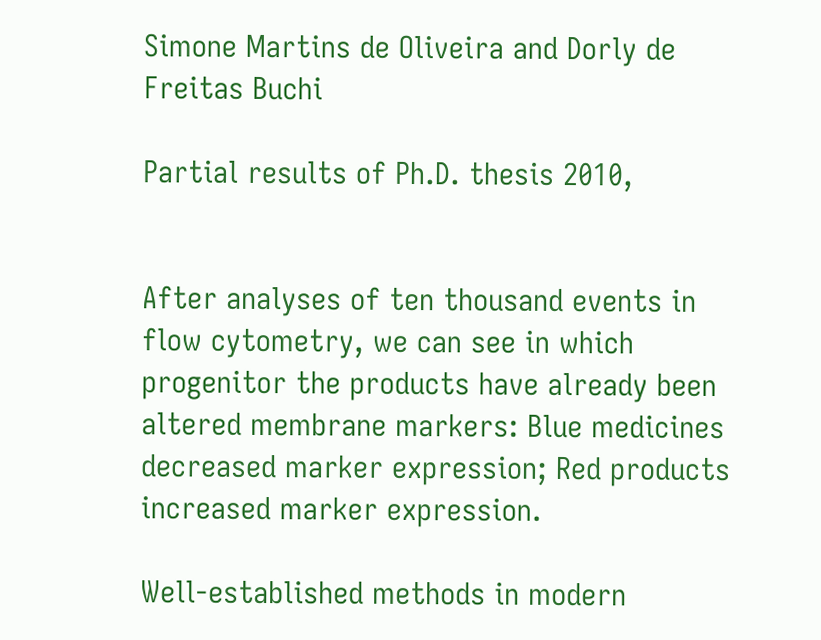Simone Martins de Oliveira and Dorly de Freitas Buchi

Partial results of Ph.D. thesis 2010,


After analyses of ten thousand events in flow cytometry, we can see in which progenitor the products have already been altered membrane markers: Blue medicines decreased marker expression; Red products increased marker expression.

Well-established methods in modern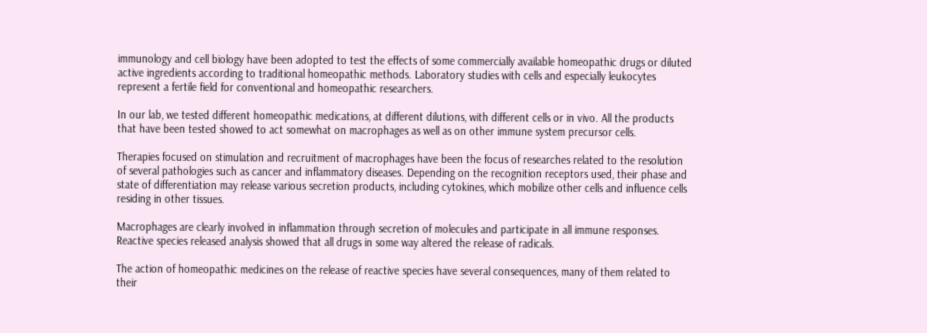immunology and cell biology have been adopted to test the effects of some commercially available homeopathic drugs or diluted active ingredients according to traditional homeopathic methods. Laboratory studies with cells and especially leukocytes represent a fertile field for conventional and homeopathic researchers.

In our lab, we tested different homeopathic medications, at different dilutions, with different cells or in vivo. All the products that have been tested showed to act somewhat on macrophages as well as on other immune system precursor cells.

Therapies focused on stimulation and recruitment of macrophages have been the focus of researches related to the resolution of several pathologies such as cancer and inflammatory diseases. Depending on the recognition receptors used, their phase and state of differentiation may release various secretion products, including cytokines, which mobilize other cells and influence cells residing in other tissues.

Macrophages are clearly involved in inflammation through secretion of molecules and participate in all immune responses. Reactive species released analysis showed that all drugs in some way altered the release of radicals.

The action of homeopathic medicines on the release of reactive species have several consequences, many of them related to their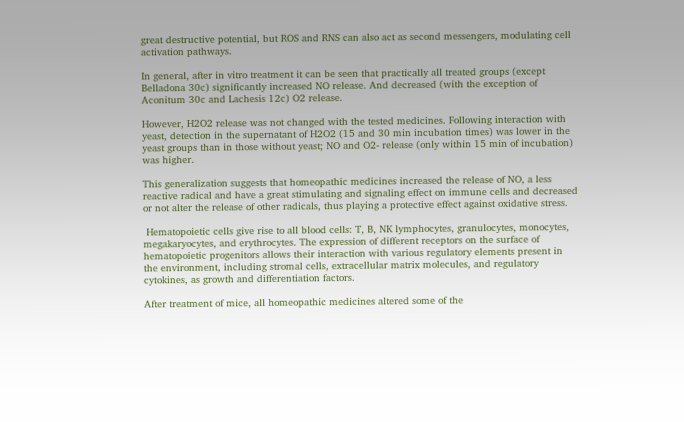great destructive potential, but ROS and RNS can also act as second messengers, modulating cell activation pathways.

In general, after in vitro treatment it can be seen that practically all treated groups (except Belladona 30c) significantly increased NO release. And decreased (with the exception of Aconitum 30c and Lachesis 12c) O2 release.

However, H2O2 release was not changed with the tested medicines. Following interaction with yeast, detection in the supernatant of H2O2 (15 and 30 min incubation times) was lower in the yeast groups than in those without yeast; NO and O2- release (only within 15 min of incubation) was higher.

This generalization suggests that homeopathic medicines increased the release of NO, a less reactive radical and have a great stimulating and signaling effect on immune cells and decreased or not alter the release of other radicals, thus playing a protective effect against oxidative stress.

 Hematopoietic cells give rise to all blood cells: T, B, NK lymphocytes, granulocytes, monocytes, megakaryocytes, and erythrocytes. The expression of different receptors on the surface of hematopoietic progenitors allows their interaction with various regulatory elements present in the environment, including stromal cells, extracellular matrix molecules, and regulatory cytokines, as growth and differentiation factors.

After treatment of mice, all homeopathic medicines altered some of the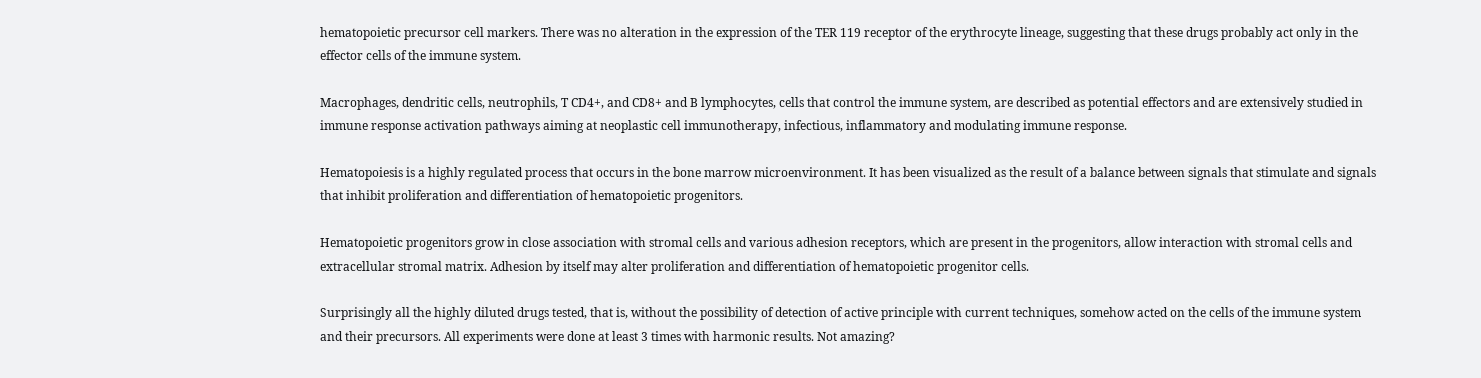hematopoietic precursor cell markers. There was no alteration in the expression of the TER 119 receptor of the erythrocyte lineage, suggesting that these drugs probably act only in the effector cells of the immune system.

Macrophages, dendritic cells, neutrophils, T CD4+, and CD8+ and B lymphocytes, cells that control the immune system, are described as potential effectors and are extensively studied in immune response activation pathways aiming at neoplastic cell immunotherapy, infectious, inflammatory and modulating immune response.

Hematopoiesis is a highly regulated process that occurs in the bone marrow microenvironment. It has been visualized as the result of a balance between signals that stimulate and signals that inhibit proliferation and differentiation of hematopoietic progenitors.

Hematopoietic progenitors grow in close association with stromal cells and various adhesion receptors, which are present in the progenitors, allow interaction with stromal cells and extracellular stromal matrix. Adhesion by itself may alter proliferation and differentiation of hematopoietic progenitor cells.

Surprisingly all the highly diluted drugs tested, that is, without the possibility of detection of active principle with current techniques, somehow acted on the cells of the immune system and their precursors. All experiments were done at least 3 times with harmonic results. Not amazing?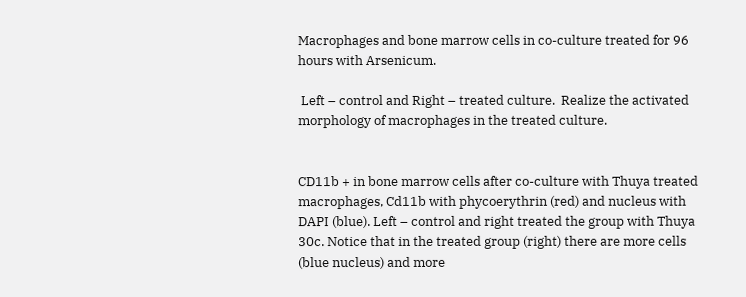Macrophages and bone marrow cells in co-culture treated for 96 hours with Arsenicum.

 Left – control and Right – treated culture.  Realize the activated morphology of macrophages in the treated culture.


CD11b + in bone marrow cells after co-culture with Thuya treated macrophages, Cd11b with phycoerythrin (red) and nucleus with DAPI (blue). Left – control and right treated the group with Thuya 30c. Notice that in the treated group (right) there are more cells (blue nucleus) and more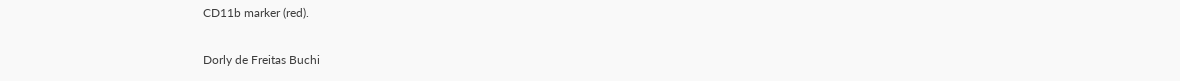CD11b marker (red).

Dorly de Freitas Buchi